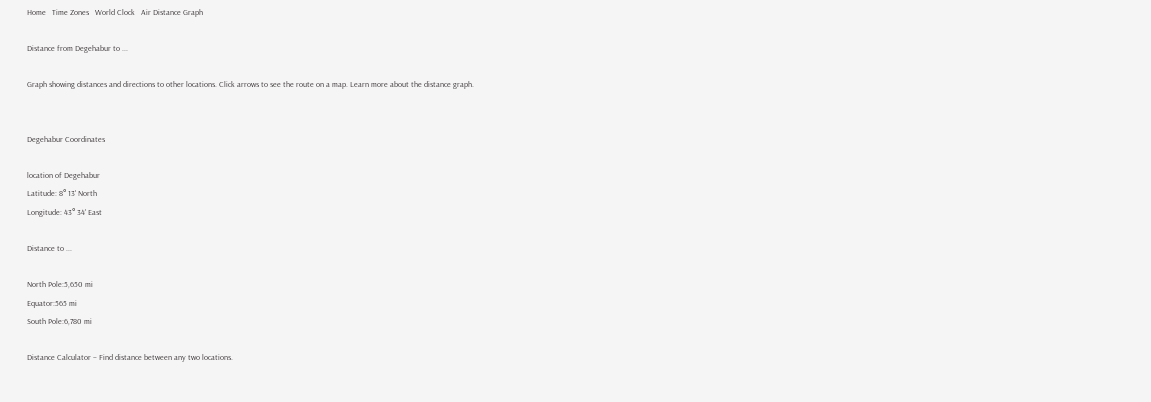Home   Time Zones   World Clock   Air Distance Graph

Distance from Degehabur to ...

Graph showing distances and directions to other locations. Click arrows to see the route on a map. Learn more about the distance graph.


Degehabur Coordinates

location of Degehabur
Latitude: 8° 13' North
Longitude: 43° 34' East

Distance to ...

North Pole:5,650 mi
Equator:565 mi
South Pole:6,780 mi

Distance Calculator – Find distance between any two locations.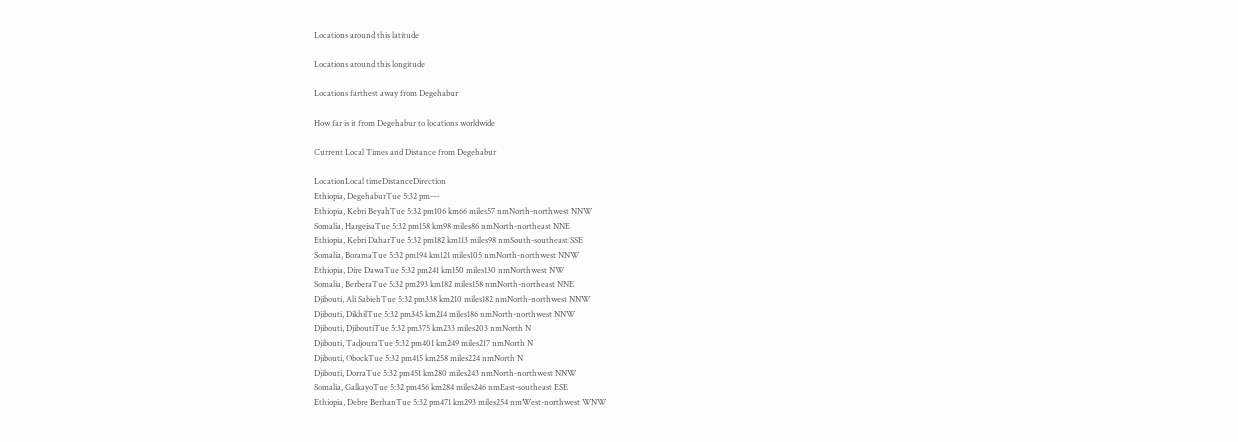Locations around this latitude

Locations around this longitude

Locations farthest away from Degehabur

How far is it from Degehabur to locations worldwide

Current Local Times and Distance from Degehabur

LocationLocal timeDistanceDirection
Ethiopia, DegehaburTue 5:32 pm---
Ethiopia, Kebri BeyahTue 5:32 pm106 km66 miles57 nmNorth-northwest NNW
Somalia, HargeisaTue 5:32 pm158 km98 miles86 nmNorth-northeast NNE
Ethiopia, Kebri DaharTue 5:32 pm182 km113 miles98 nmSouth-southeast SSE
Somalia, BoramaTue 5:32 pm194 km121 miles105 nmNorth-northwest NNW
Ethiopia, Dire DawaTue 5:32 pm241 km150 miles130 nmNorthwest NW
Somalia, BerberaTue 5:32 pm293 km182 miles158 nmNorth-northeast NNE
Djibouti, Ali SabiehTue 5:32 pm338 km210 miles182 nmNorth-northwest NNW
Djibouti, DikhilTue 5:32 pm345 km214 miles186 nmNorth-northwest NNW
Djibouti, DjiboutiTue 5:32 pm375 km233 miles203 nmNorth N
Djibouti, TadjouraTue 5:32 pm401 km249 miles217 nmNorth N
Djibouti, ObockTue 5:32 pm415 km258 miles224 nmNorth N
Djibouti, DorraTue 5:32 pm451 km280 miles243 nmNorth-northwest NNW
Somalia, GalkayoTue 5:32 pm456 km284 miles246 nmEast-southeast ESE
Ethiopia, Debre BerhanTue 5:32 pm471 km293 miles254 nmWest-northwest WNW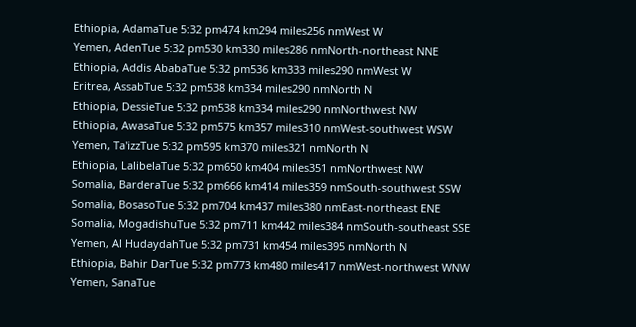Ethiopia, AdamaTue 5:32 pm474 km294 miles256 nmWest W
Yemen, AdenTue 5:32 pm530 km330 miles286 nmNorth-northeast NNE
Ethiopia, Addis AbabaTue 5:32 pm536 km333 miles290 nmWest W
Eritrea, AssabTue 5:32 pm538 km334 miles290 nmNorth N
Ethiopia, DessieTue 5:32 pm538 km334 miles290 nmNorthwest NW
Ethiopia, AwasaTue 5:32 pm575 km357 miles310 nmWest-southwest WSW
Yemen, Ta'izzTue 5:32 pm595 km370 miles321 nmNorth N
Ethiopia, LalibelaTue 5:32 pm650 km404 miles351 nmNorthwest NW
Somalia, BarderaTue 5:32 pm666 km414 miles359 nmSouth-southwest SSW
Somalia, BosasoTue 5:32 pm704 km437 miles380 nmEast-northeast ENE
Somalia, MogadishuTue 5:32 pm711 km442 miles384 nmSouth-southeast SSE
Yemen, Al HudaydahTue 5:32 pm731 km454 miles395 nmNorth N
Ethiopia, Bahir DarTue 5:32 pm773 km480 miles417 nmWest-northwest WNW
Yemen, SanaTue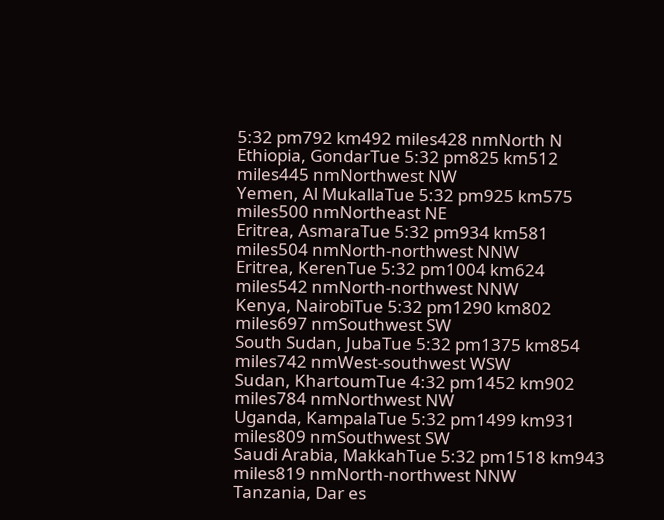5:32 pm792 km492 miles428 nmNorth N
Ethiopia, GondarTue 5:32 pm825 km512 miles445 nmNorthwest NW
Yemen, Al MukallaTue 5:32 pm925 km575 miles500 nmNortheast NE
Eritrea, AsmaraTue 5:32 pm934 km581 miles504 nmNorth-northwest NNW
Eritrea, KerenTue 5:32 pm1004 km624 miles542 nmNorth-northwest NNW
Kenya, NairobiTue 5:32 pm1290 km802 miles697 nmSouthwest SW
South Sudan, JubaTue 5:32 pm1375 km854 miles742 nmWest-southwest WSW
Sudan, KhartoumTue 4:32 pm1452 km902 miles784 nmNorthwest NW
Uganda, KampalaTue 5:32 pm1499 km931 miles809 nmSouthwest SW
Saudi Arabia, MakkahTue 5:32 pm1518 km943 miles819 nmNorth-northwest NNW
Tanzania, Dar es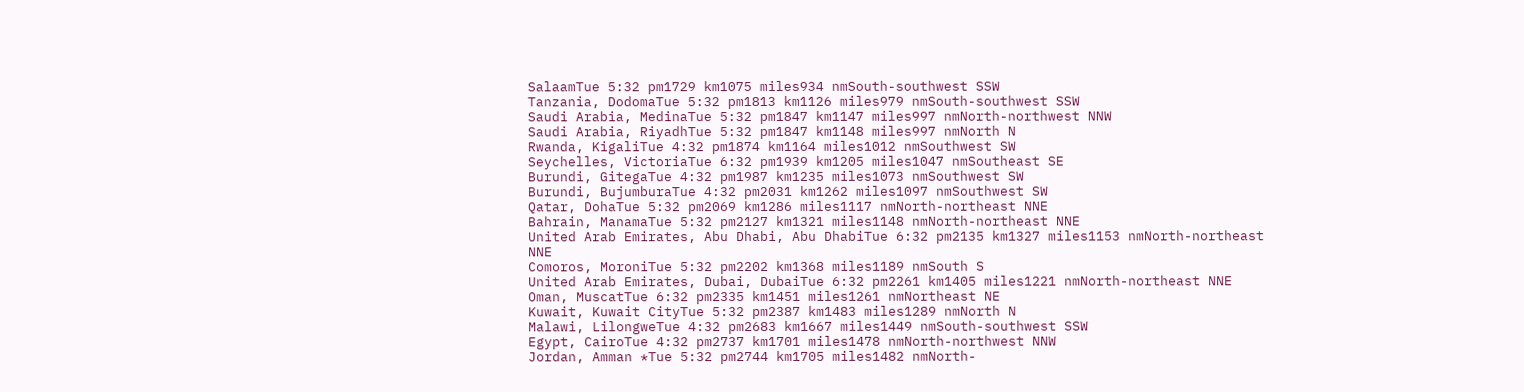SalaamTue 5:32 pm1729 km1075 miles934 nmSouth-southwest SSW
Tanzania, DodomaTue 5:32 pm1813 km1126 miles979 nmSouth-southwest SSW
Saudi Arabia, MedinaTue 5:32 pm1847 km1147 miles997 nmNorth-northwest NNW
Saudi Arabia, RiyadhTue 5:32 pm1847 km1148 miles997 nmNorth N
Rwanda, KigaliTue 4:32 pm1874 km1164 miles1012 nmSouthwest SW
Seychelles, VictoriaTue 6:32 pm1939 km1205 miles1047 nmSoutheast SE
Burundi, GitegaTue 4:32 pm1987 km1235 miles1073 nmSouthwest SW
Burundi, BujumburaTue 4:32 pm2031 km1262 miles1097 nmSouthwest SW
Qatar, DohaTue 5:32 pm2069 km1286 miles1117 nmNorth-northeast NNE
Bahrain, ManamaTue 5:32 pm2127 km1321 miles1148 nmNorth-northeast NNE
United Arab Emirates, Abu Dhabi, Abu DhabiTue 6:32 pm2135 km1327 miles1153 nmNorth-northeast NNE
Comoros, MoroniTue 5:32 pm2202 km1368 miles1189 nmSouth S
United Arab Emirates, Dubai, DubaiTue 6:32 pm2261 km1405 miles1221 nmNorth-northeast NNE
Oman, MuscatTue 6:32 pm2335 km1451 miles1261 nmNortheast NE
Kuwait, Kuwait CityTue 5:32 pm2387 km1483 miles1289 nmNorth N
Malawi, LilongweTue 4:32 pm2683 km1667 miles1449 nmSouth-southwest SSW
Egypt, CairoTue 4:32 pm2737 km1701 miles1478 nmNorth-northwest NNW
Jordan, Amman *Tue 5:32 pm2744 km1705 miles1482 nmNorth-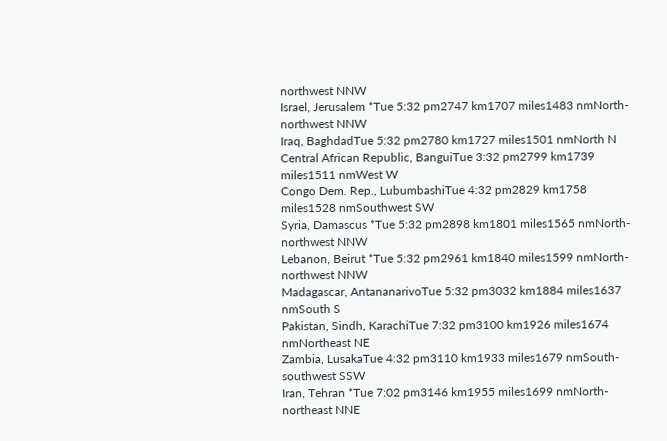northwest NNW
Israel, Jerusalem *Tue 5:32 pm2747 km1707 miles1483 nmNorth-northwest NNW
Iraq, BaghdadTue 5:32 pm2780 km1727 miles1501 nmNorth N
Central African Republic, BanguiTue 3:32 pm2799 km1739 miles1511 nmWest W
Congo Dem. Rep., LubumbashiTue 4:32 pm2829 km1758 miles1528 nmSouthwest SW
Syria, Damascus *Tue 5:32 pm2898 km1801 miles1565 nmNorth-northwest NNW
Lebanon, Beirut *Tue 5:32 pm2961 km1840 miles1599 nmNorth-northwest NNW
Madagascar, AntananarivoTue 5:32 pm3032 km1884 miles1637 nmSouth S
Pakistan, Sindh, KarachiTue 7:32 pm3100 km1926 miles1674 nmNortheast NE
Zambia, LusakaTue 4:32 pm3110 km1933 miles1679 nmSouth-southwest SSW
Iran, Tehran *Tue 7:02 pm3146 km1955 miles1699 nmNorth-northeast NNE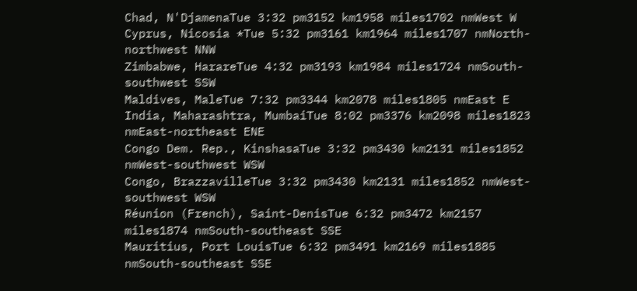Chad, N'DjamenaTue 3:32 pm3152 km1958 miles1702 nmWest W
Cyprus, Nicosia *Tue 5:32 pm3161 km1964 miles1707 nmNorth-northwest NNW
Zimbabwe, HarareTue 4:32 pm3193 km1984 miles1724 nmSouth-southwest SSW
Maldives, MaleTue 7:32 pm3344 km2078 miles1805 nmEast E
India, Maharashtra, MumbaiTue 8:02 pm3376 km2098 miles1823 nmEast-northeast ENE
Congo Dem. Rep., KinshasaTue 3:32 pm3430 km2131 miles1852 nmWest-southwest WSW
Congo, BrazzavilleTue 3:32 pm3430 km2131 miles1852 nmWest-southwest WSW
Réunion (French), Saint-DenisTue 6:32 pm3472 km2157 miles1874 nmSouth-southeast SSE
Mauritius, Port LouisTue 6:32 pm3491 km2169 miles1885 nmSouth-southeast SSE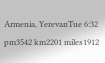Armenia, YerevanTue 6:32 pm3542 km2201 miles1912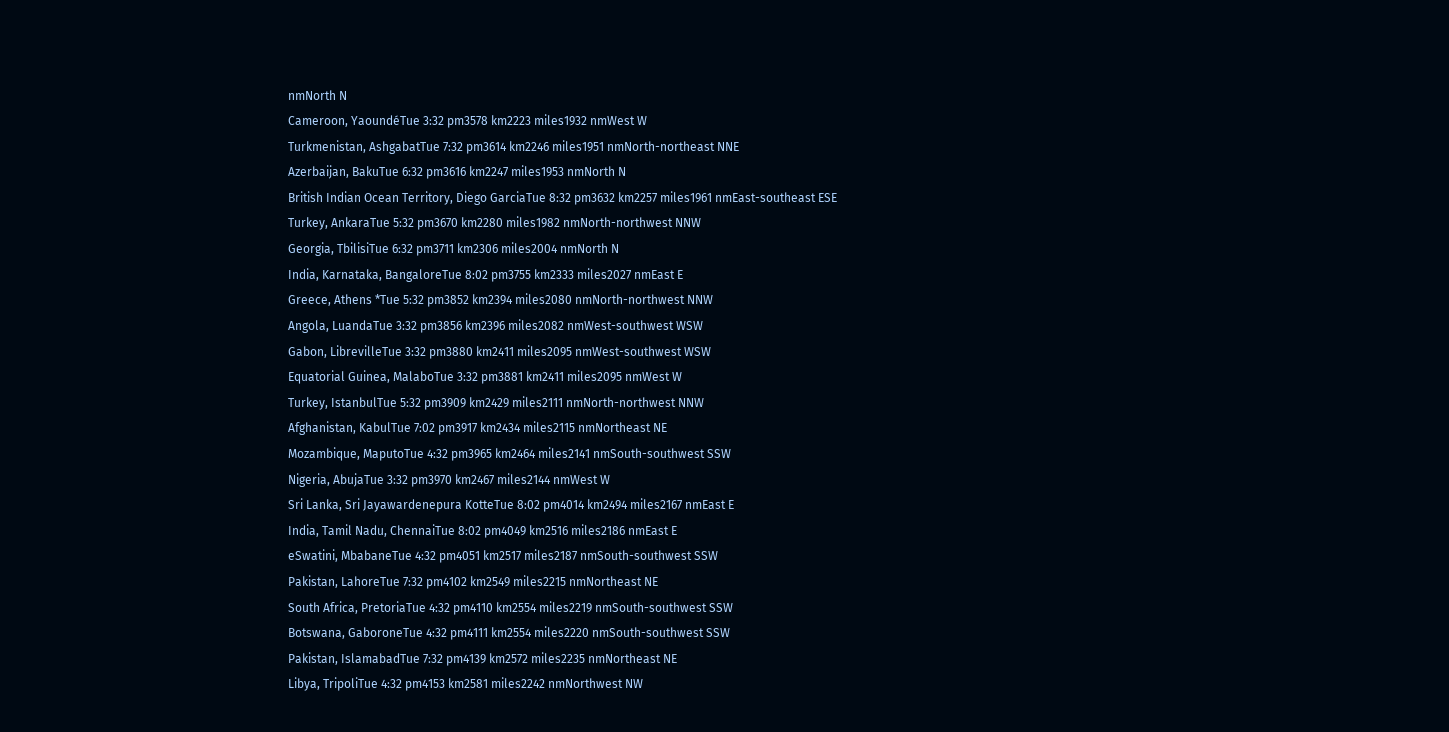nmNorth N
Cameroon, YaoundéTue 3:32 pm3578 km2223 miles1932 nmWest W
Turkmenistan, AshgabatTue 7:32 pm3614 km2246 miles1951 nmNorth-northeast NNE
Azerbaijan, BakuTue 6:32 pm3616 km2247 miles1953 nmNorth N
British Indian Ocean Territory, Diego GarciaTue 8:32 pm3632 km2257 miles1961 nmEast-southeast ESE
Turkey, AnkaraTue 5:32 pm3670 km2280 miles1982 nmNorth-northwest NNW
Georgia, TbilisiTue 6:32 pm3711 km2306 miles2004 nmNorth N
India, Karnataka, BangaloreTue 8:02 pm3755 km2333 miles2027 nmEast E
Greece, Athens *Tue 5:32 pm3852 km2394 miles2080 nmNorth-northwest NNW
Angola, LuandaTue 3:32 pm3856 km2396 miles2082 nmWest-southwest WSW
Gabon, LibrevilleTue 3:32 pm3880 km2411 miles2095 nmWest-southwest WSW
Equatorial Guinea, MalaboTue 3:32 pm3881 km2411 miles2095 nmWest W
Turkey, IstanbulTue 5:32 pm3909 km2429 miles2111 nmNorth-northwest NNW
Afghanistan, KabulTue 7:02 pm3917 km2434 miles2115 nmNortheast NE
Mozambique, MaputoTue 4:32 pm3965 km2464 miles2141 nmSouth-southwest SSW
Nigeria, AbujaTue 3:32 pm3970 km2467 miles2144 nmWest W
Sri Lanka, Sri Jayawardenepura KotteTue 8:02 pm4014 km2494 miles2167 nmEast E
India, Tamil Nadu, ChennaiTue 8:02 pm4049 km2516 miles2186 nmEast E
eSwatini, MbabaneTue 4:32 pm4051 km2517 miles2187 nmSouth-southwest SSW
Pakistan, LahoreTue 7:32 pm4102 km2549 miles2215 nmNortheast NE
South Africa, PretoriaTue 4:32 pm4110 km2554 miles2219 nmSouth-southwest SSW
Botswana, GaboroneTue 4:32 pm4111 km2554 miles2220 nmSouth-southwest SSW
Pakistan, IslamabadTue 7:32 pm4139 km2572 miles2235 nmNortheast NE
Libya, TripoliTue 4:32 pm4153 km2581 miles2242 nmNorthwest NW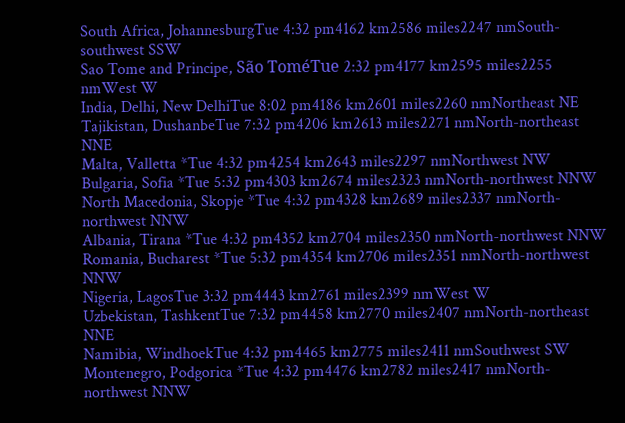South Africa, JohannesburgTue 4:32 pm4162 km2586 miles2247 nmSouth-southwest SSW
Sao Tome and Principe, São ToméTue 2:32 pm4177 km2595 miles2255 nmWest W
India, Delhi, New DelhiTue 8:02 pm4186 km2601 miles2260 nmNortheast NE
Tajikistan, DushanbeTue 7:32 pm4206 km2613 miles2271 nmNorth-northeast NNE
Malta, Valletta *Tue 4:32 pm4254 km2643 miles2297 nmNorthwest NW
Bulgaria, Sofia *Tue 5:32 pm4303 km2674 miles2323 nmNorth-northwest NNW
North Macedonia, Skopje *Tue 4:32 pm4328 km2689 miles2337 nmNorth-northwest NNW
Albania, Tirana *Tue 4:32 pm4352 km2704 miles2350 nmNorth-northwest NNW
Romania, Bucharest *Tue 5:32 pm4354 km2706 miles2351 nmNorth-northwest NNW
Nigeria, LagosTue 3:32 pm4443 km2761 miles2399 nmWest W
Uzbekistan, TashkentTue 7:32 pm4458 km2770 miles2407 nmNorth-northeast NNE
Namibia, WindhoekTue 4:32 pm4465 km2775 miles2411 nmSouthwest SW
Montenegro, Podgorica *Tue 4:32 pm4476 km2782 miles2417 nmNorth-northwest NNW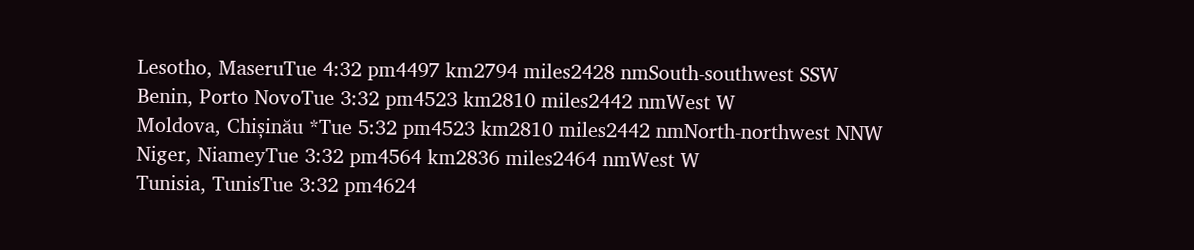Lesotho, MaseruTue 4:32 pm4497 km2794 miles2428 nmSouth-southwest SSW
Benin, Porto NovoTue 3:32 pm4523 km2810 miles2442 nmWest W
Moldova, Chișinău *Tue 5:32 pm4523 km2810 miles2442 nmNorth-northwest NNW
Niger, NiameyTue 3:32 pm4564 km2836 miles2464 nmWest W
Tunisia, TunisTue 3:32 pm4624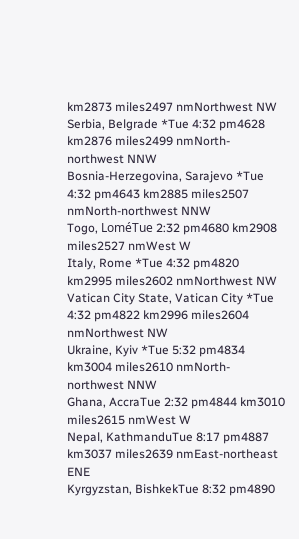km2873 miles2497 nmNorthwest NW
Serbia, Belgrade *Tue 4:32 pm4628 km2876 miles2499 nmNorth-northwest NNW
Bosnia-Herzegovina, Sarajevo *Tue 4:32 pm4643 km2885 miles2507 nmNorth-northwest NNW
Togo, LoméTue 2:32 pm4680 km2908 miles2527 nmWest W
Italy, Rome *Tue 4:32 pm4820 km2995 miles2602 nmNorthwest NW
Vatican City State, Vatican City *Tue 4:32 pm4822 km2996 miles2604 nmNorthwest NW
Ukraine, Kyiv *Tue 5:32 pm4834 km3004 miles2610 nmNorth-northwest NNW
Ghana, AccraTue 2:32 pm4844 km3010 miles2615 nmWest W
Nepal, KathmanduTue 8:17 pm4887 km3037 miles2639 nmEast-northeast ENE
Kyrgyzstan, BishkekTue 8:32 pm4890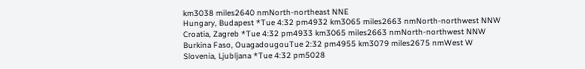km3038 miles2640 nmNorth-northeast NNE
Hungary, Budapest *Tue 4:32 pm4932 km3065 miles2663 nmNorth-northwest NNW
Croatia, Zagreb *Tue 4:32 pm4933 km3065 miles2663 nmNorth-northwest NNW
Burkina Faso, OuagadougouTue 2:32 pm4955 km3079 miles2675 nmWest W
Slovenia, Ljubljana *Tue 4:32 pm5028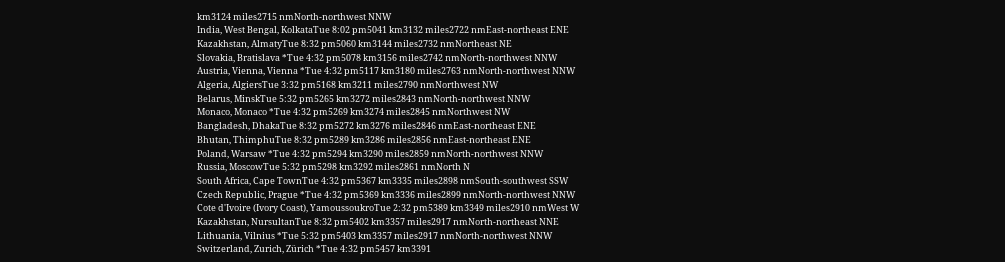km3124 miles2715 nmNorth-northwest NNW
India, West Bengal, KolkataTue 8:02 pm5041 km3132 miles2722 nmEast-northeast ENE
Kazakhstan, AlmatyTue 8:32 pm5060 km3144 miles2732 nmNortheast NE
Slovakia, Bratislava *Tue 4:32 pm5078 km3156 miles2742 nmNorth-northwest NNW
Austria, Vienna, Vienna *Tue 4:32 pm5117 km3180 miles2763 nmNorth-northwest NNW
Algeria, AlgiersTue 3:32 pm5168 km3211 miles2790 nmNorthwest NW
Belarus, MinskTue 5:32 pm5265 km3272 miles2843 nmNorth-northwest NNW
Monaco, Monaco *Tue 4:32 pm5269 km3274 miles2845 nmNorthwest NW
Bangladesh, DhakaTue 8:32 pm5272 km3276 miles2846 nmEast-northeast ENE
Bhutan, ThimphuTue 8:32 pm5289 km3286 miles2856 nmEast-northeast ENE
Poland, Warsaw *Tue 4:32 pm5294 km3290 miles2859 nmNorth-northwest NNW
Russia, MoscowTue 5:32 pm5298 km3292 miles2861 nmNorth N
South Africa, Cape TownTue 4:32 pm5367 km3335 miles2898 nmSouth-southwest SSW
Czech Republic, Prague *Tue 4:32 pm5369 km3336 miles2899 nmNorth-northwest NNW
Cote d'Ivoire (Ivory Coast), YamoussoukroTue 2:32 pm5389 km3349 miles2910 nmWest W
Kazakhstan, NursultanTue 8:32 pm5402 km3357 miles2917 nmNorth-northeast NNE
Lithuania, Vilnius *Tue 5:32 pm5403 km3357 miles2917 nmNorth-northwest NNW
Switzerland, Zurich, Zürich *Tue 4:32 pm5457 km3391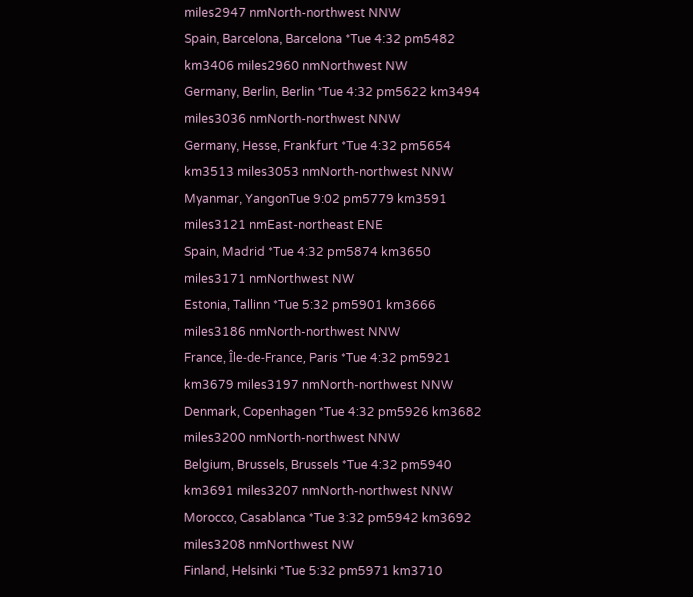miles2947 nmNorth-northwest NNW
Spain, Barcelona, Barcelona *Tue 4:32 pm5482 km3406 miles2960 nmNorthwest NW
Germany, Berlin, Berlin *Tue 4:32 pm5622 km3494 miles3036 nmNorth-northwest NNW
Germany, Hesse, Frankfurt *Tue 4:32 pm5654 km3513 miles3053 nmNorth-northwest NNW
Myanmar, YangonTue 9:02 pm5779 km3591 miles3121 nmEast-northeast ENE
Spain, Madrid *Tue 4:32 pm5874 km3650 miles3171 nmNorthwest NW
Estonia, Tallinn *Tue 5:32 pm5901 km3666 miles3186 nmNorth-northwest NNW
France, Île-de-France, Paris *Tue 4:32 pm5921 km3679 miles3197 nmNorth-northwest NNW
Denmark, Copenhagen *Tue 4:32 pm5926 km3682 miles3200 nmNorth-northwest NNW
Belgium, Brussels, Brussels *Tue 4:32 pm5940 km3691 miles3207 nmNorth-northwest NNW
Morocco, Casablanca *Tue 3:32 pm5942 km3692 miles3208 nmNorthwest NW
Finland, Helsinki *Tue 5:32 pm5971 km3710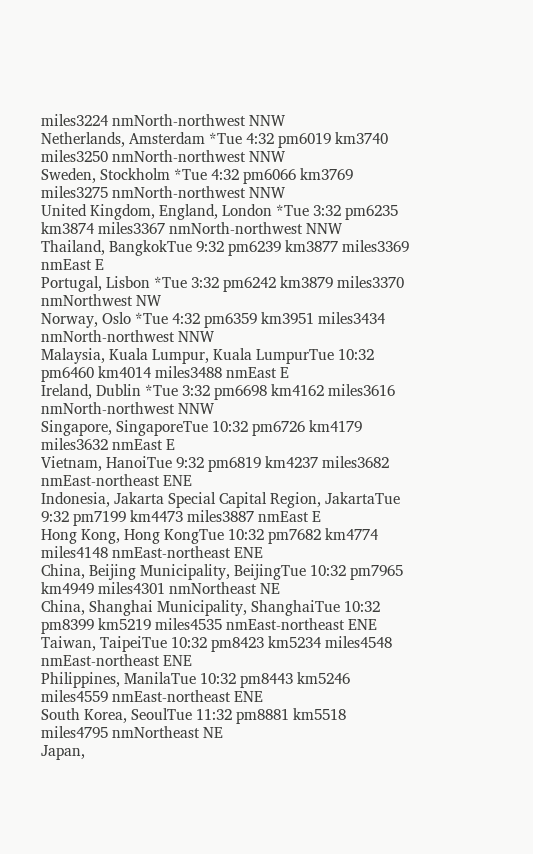miles3224 nmNorth-northwest NNW
Netherlands, Amsterdam *Tue 4:32 pm6019 km3740 miles3250 nmNorth-northwest NNW
Sweden, Stockholm *Tue 4:32 pm6066 km3769 miles3275 nmNorth-northwest NNW
United Kingdom, England, London *Tue 3:32 pm6235 km3874 miles3367 nmNorth-northwest NNW
Thailand, BangkokTue 9:32 pm6239 km3877 miles3369 nmEast E
Portugal, Lisbon *Tue 3:32 pm6242 km3879 miles3370 nmNorthwest NW
Norway, Oslo *Tue 4:32 pm6359 km3951 miles3434 nmNorth-northwest NNW
Malaysia, Kuala Lumpur, Kuala LumpurTue 10:32 pm6460 km4014 miles3488 nmEast E
Ireland, Dublin *Tue 3:32 pm6698 km4162 miles3616 nmNorth-northwest NNW
Singapore, SingaporeTue 10:32 pm6726 km4179 miles3632 nmEast E
Vietnam, HanoiTue 9:32 pm6819 km4237 miles3682 nmEast-northeast ENE
Indonesia, Jakarta Special Capital Region, JakartaTue 9:32 pm7199 km4473 miles3887 nmEast E
Hong Kong, Hong KongTue 10:32 pm7682 km4774 miles4148 nmEast-northeast ENE
China, Beijing Municipality, BeijingTue 10:32 pm7965 km4949 miles4301 nmNortheast NE
China, Shanghai Municipality, ShanghaiTue 10:32 pm8399 km5219 miles4535 nmEast-northeast ENE
Taiwan, TaipeiTue 10:32 pm8423 km5234 miles4548 nmEast-northeast ENE
Philippines, ManilaTue 10:32 pm8443 km5246 miles4559 nmEast-northeast ENE
South Korea, SeoulTue 11:32 pm8881 km5518 miles4795 nmNortheast NE
Japan,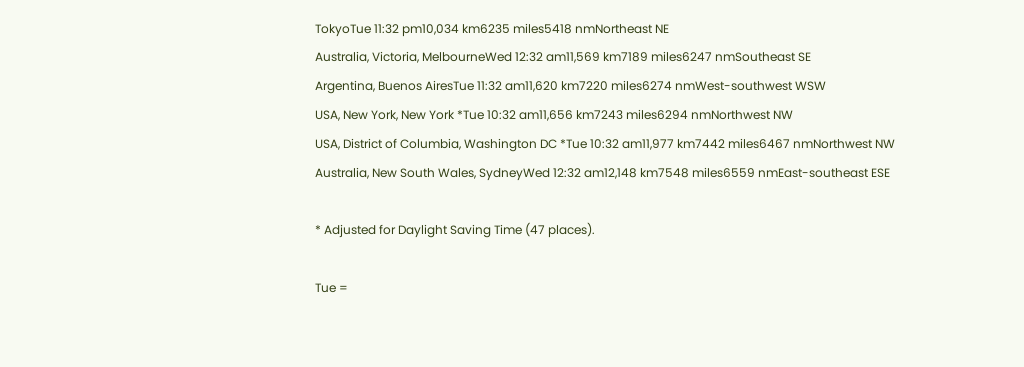TokyoTue 11:32 pm10,034 km6235 miles5418 nmNortheast NE
Australia, Victoria, MelbourneWed 12:32 am11,569 km7189 miles6247 nmSoutheast SE
Argentina, Buenos AiresTue 11:32 am11,620 km7220 miles6274 nmWest-southwest WSW
USA, New York, New York *Tue 10:32 am11,656 km7243 miles6294 nmNorthwest NW
USA, District of Columbia, Washington DC *Tue 10:32 am11,977 km7442 miles6467 nmNorthwest NW
Australia, New South Wales, SydneyWed 12:32 am12,148 km7548 miles6559 nmEast-southeast ESE

* Adjusted for Daylight Saving Time (47 places).

Tue =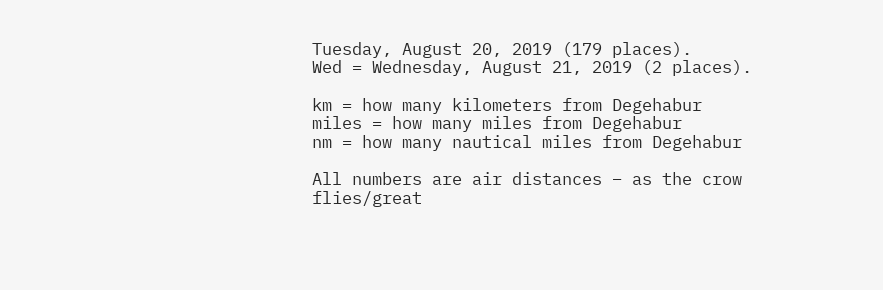Tuesday, August 20, 2019 (179 places).
Wed = Wednesday, August 21, 2019 (2 places).

km = how many kilometers from Degehabur
miles = how many miles from Degehabur
nm = how many nautical miles from Degehabur

All numbers are air distances – as the crow flies/great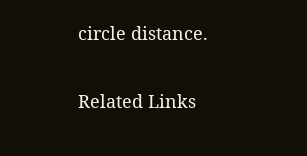circle distance.

Related Links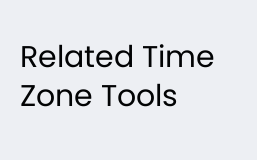Related Time Zone Tools